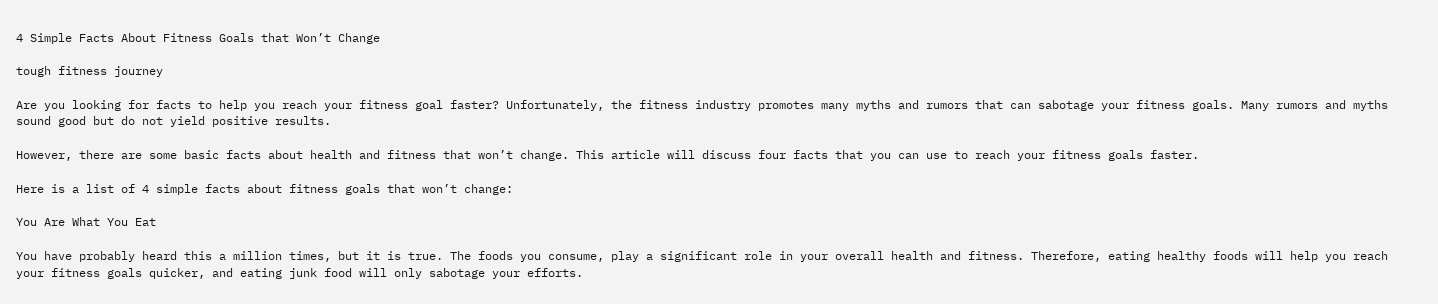4 Simple Facts About Fitness Goals that Won’t Change

tough fitness journey

Are you looking for facts to help you reach your fitness goal faster? Unfortunately, the fitness industry promotes many myths and rumors that can sabotage your fitness goals. Many rumors and myths sound good but do not yield positive results.

However, there are some basic facts about health and fitness that won’t change. This article will discuss four facts that you can use to reach your fitness goals faster.

Here is a list of 4 simple facts about fitness goals that won’t change:

You Are What You Eat

You have probably heard this a million times, but it is true. The foods you consume, play a significant role in your overall health and fitness. Therefore, eating healthy foods will help you reach your fitness goals quicker, and eating junk food will only sabotage your efforts.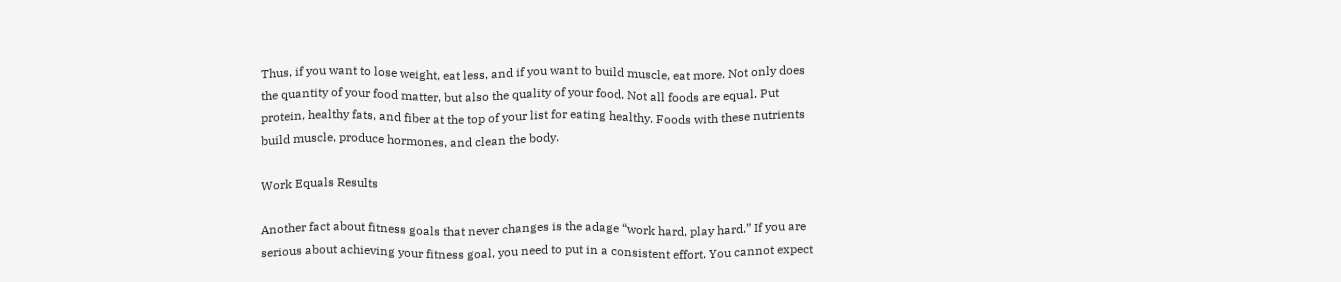Thus, if you want to lose weight, eat less, and if you want to build muscle, eat more. Not only does the quantity of your food matter, but also the quality of your food. Not all foods are equal. Put protein, healthy fats, and fiber at the top of your list for eating healthy. Foods with these nutrients build muscle, produce hormones, and clean the body.

Work Equals Results

Another fact about fitness goals that never changes is the adage “work hard, play hard.” If you are serious about achieving your fitness goal, you need to put in a consistent effort. You cannot expect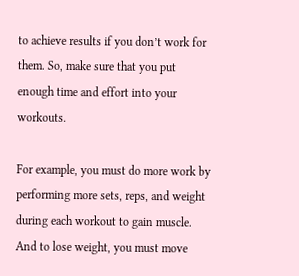to achieve results if you don’t work for them. So, make sure that you put enough time and effort into your workouts.

For example, you must do more work by performing more sets, reps, and weight during each workout to gain muscle. And to lose weight, you must move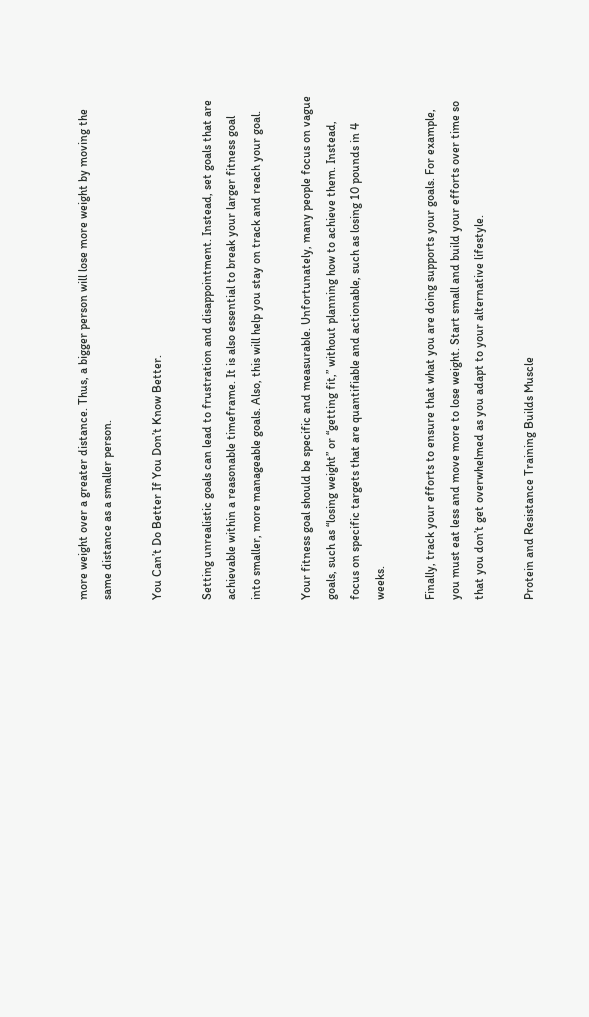more weight over a greater distance. Thus, a bigger person will lose more weight by moving the same distance as a smaller person.

You Can’t Do Better If You Don’t Know Better.

Setting unrealistic goals can lead to frustration and disappointment. Instead, set goals that are achievable within a reasonable timeframe. It is also essential to break your larger fitness goal into smaller, more manageable goals. Also, this will help you stay on track and reach your goal.

Your fitness goal should be specific and measurable. Unfortunately, many people focus on vague goals, such as “losing weight” or “getting fit,” without planning how to achieve them. Instead, focus on specific targets that are quantifiable and actionable, such as losing 10 pounds in 4 weeks.

Finally, track your efforts to ensure that what you are doing supports your goals. For example, you must eat less and move more to lose weight. Start small and build your efforts over time so that you don’t get overwhelmed as you adapt to your alternative lifestyle.

Protein and Resistance Training Builds Muscle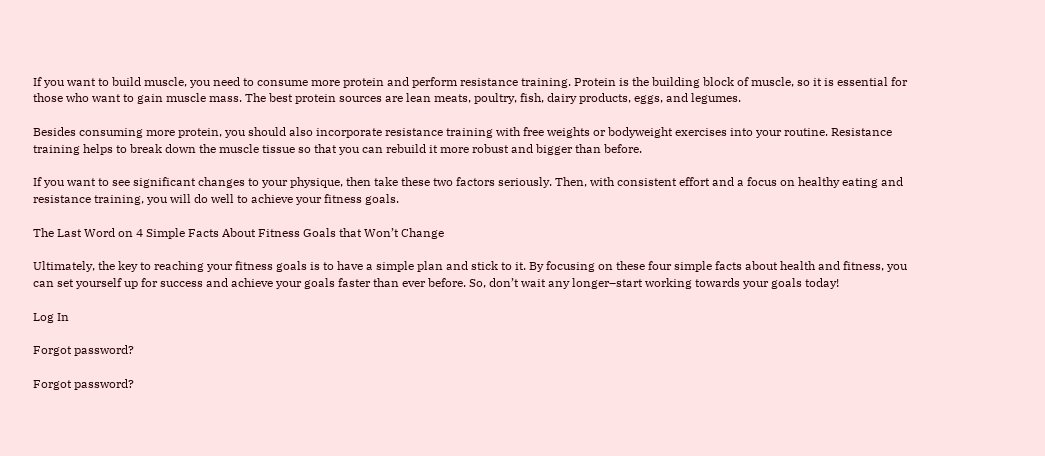If you want to build muscle, you need to consume more protein and perform resistance training. Protein is the building block of muscle, so it is essential for those who want to gain muscle mass. The best protein sources are lean meats, poultry, fish, dairy products, eggs, and legumes.

Besides consuming more protein, you should also incorporate resistance training with free weights or bodyweight exercises into your routine. Resistance training helps to break down the muscle tissue so that you can rebuild it more robust and bigger than before.

If you want to see significant changes to your physique, then take these two factors seriously. Then, with consistent effort and a focus on healthy eating and resistance training, you will do well to achieve your fitness goals.

The Last Word on 4 Simple Facts About Fitness Goals that Won’t Change

Ultimately, the key to reaching your fitness goals is to have a simple plan and stick to it. By focusing on these four simple facts about health and fitness, you can set yourself up for success and achieve your goals faster than ever before. So, don’t wait any longer–start working towards your goals today!

Log In

Forgot password?

Forgot password?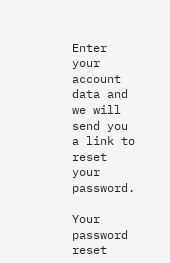Enter your account data and we will send you a link to reset your password.

Your password reset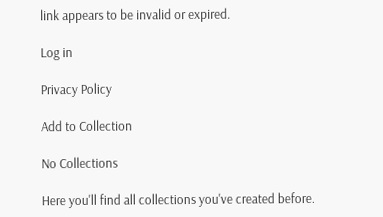link appears to be invalid or expired.

Log in

Privacy Policy

Add to Collection

No Collections

Here you'll find all collections you've created before.